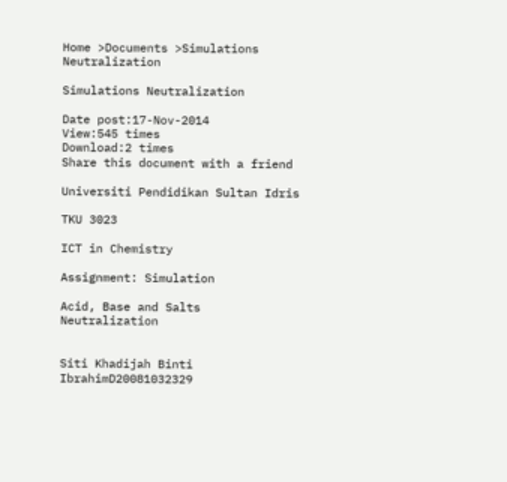Home >Documents >Simulations Neutralization

Simulations Neutralization

Date post:17-Nov-2014
View:545 times
Download:2 times
Share this document with a friend

Universiti Pendidikan Sultan Idris

TKU 3023

ICT in Chemistry

Assignment: Simulation

Acid, Base and Salts Neutralization


Siti Khadijah Binti IbrahimD20081032329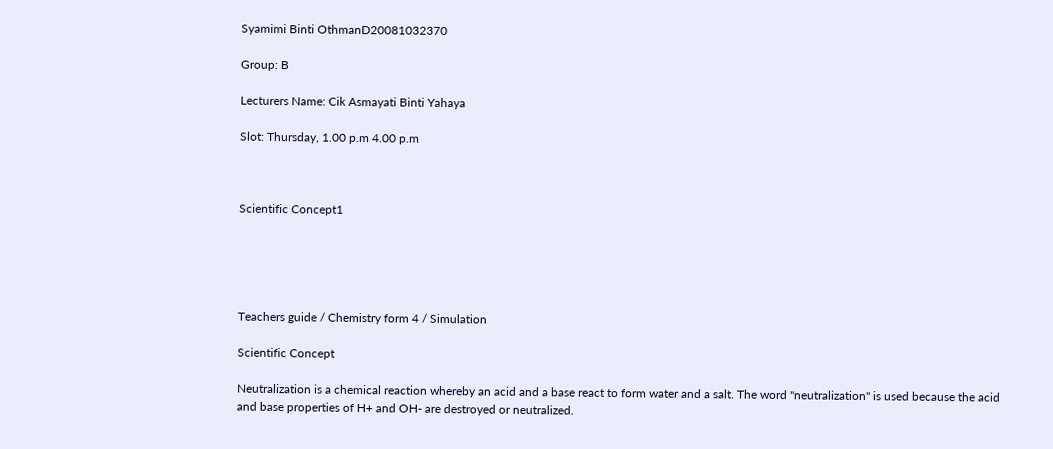Syamimi Binti OthmanD20081032370

Group: B

Lecturers Name: Cik Asmayati Binti Yahaya

Slot: Thursday, 1.00 p.m 4.00 p.m



Scientific Concept1





Teachers guide / Chemistry form 4 / Simulation

Scientific Concept

Neutralization is a chemical reaction whereby an acid and a base react to form water and a salt. The word "neutralization" is used because the acid and base properties of H+ and OH- are destroyed or neutralized.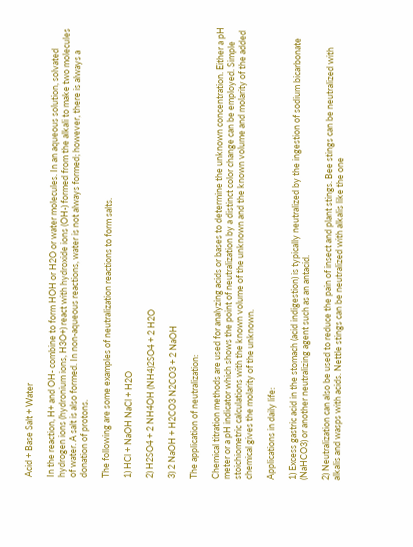Acid + Base Salt + Water

In the reaction, H+ and OH- combine to form HOH or H2O or water molecules. In an aqueous solution, solvated hydrogen ions (hydronium ions, H3O+) react with hydroxide ions (OH-) formed from the alkali to make two molecules of water. A salt is also formed. In non-aqueous reactions, water is not always formed; however, there is always a donation of protons.

The following are some examples of neutralization reactions to form salts.

1) HCl + NaOH NaCl + H2O

2) H2SO4 + 2 NH4OH (NH4)2SO4 + 2 H2O

3) 2 NaOH + H2CO3 N2CO3 + 2 NaOH

The application of neutralization:

Chemical titration methods are used for analyzing acids or bases to determine the unknown concentration. Either a pH meter or a pH indicator which shows the point of neutralization by a distinct color change can be employed. Simple stoichiometric calculations with the known volume of the unknown and the known volume and molarity of the added chemical gives the molarity of the unknown.

Applications in daily life:

1) Excess gastric acid in the stomach (acid indigestion) is typically neutralized by the ingestion of sodium bicarbonate (NaHCO3) or another neutralizing agent such as an antacid.

2) Neutralization can also be used to reduce the pain of insect and plant stings. Bee stings can be neutralized with alkalis and wasps with acids. Nettle stings can be neutralized with alkalis like the one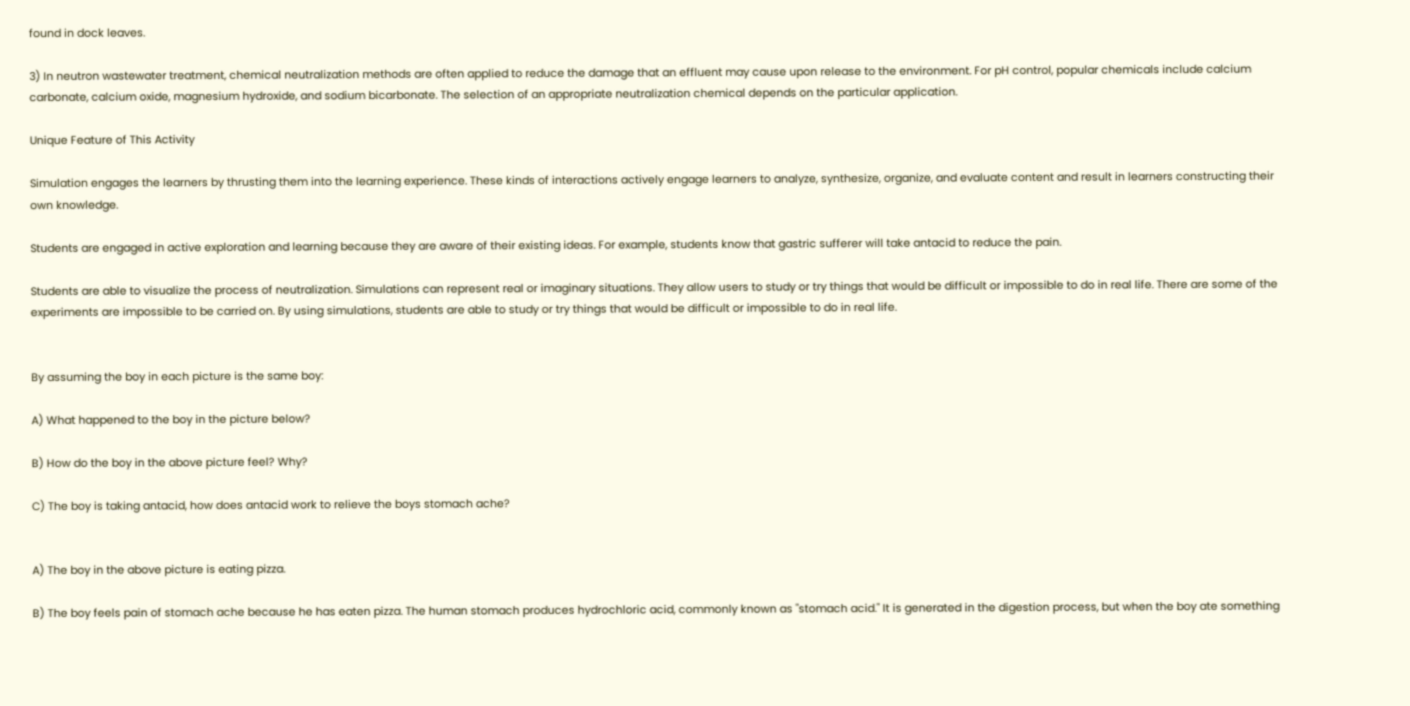found in dock leaves.

3) In neutron wastewater treatment, chemical neutralization methods are often applied to reduce the damage that an effluent may cause upon release to the environment. For pH control, popular chemicals include calcium carbonate, calcium oxide, magnesium hydroxide, and sodium bicarbonate. The selection of an appropriate neutralization chemical depends on the particular application.

Unique Feature of This Activity

Simulation engages the learners by thrusting them into the learning experience. These kinds of interactions actively engage learners to analyze, synthesize, organize, and evaluate content and result in learners constructing their own knowledge.

Students are engaged in active exploration and learning because they are aware of their existing ideas. For example, students know that gastric sufferer will take antacid to reduce the pain.

Students are able to visualize the process of neutralization. Simulations can represent real or imaginary situations. They allow users to study or try things that would be difficult or impossible to do in real life. There are some of the experiments are impossible to be carried on. By using simulations, students are able to study or try things that would be difficult or impossible to do in real life.


By assuming the boy in each picture is the same boy:

A) What happened to the boy in the picture below?

B) How do the boy in the above picture feel? Why?

C) The boy is taking antacid, how does antacid work to relieve the boys stomach ache?


A) The boy in the above picture is eating pizza.

B) The boy feels pain of stomach ache because he has eaten pizza. The human stomach produces hydrochloric acid, commonly known as "stomach acid." It is generated in the digestion process, but when the boy ate something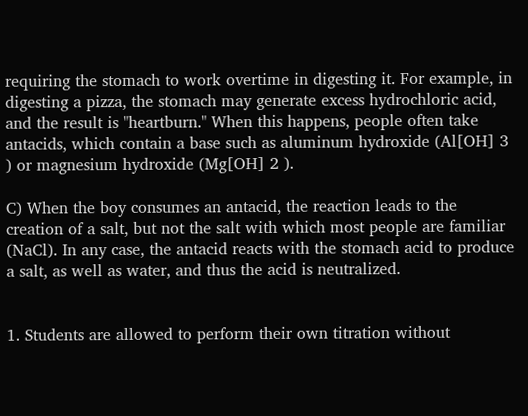requiring the stomach to work overtime in digesting it. For example, in digesting a pizza, the stomach may generate excess hydrochloric acid, and the result is "heartburn." When this happens, people often take antacids, which contain a base such as aluminum hydroxide (Al[OH] 3 ) or magnesium hydroxide (Mg[OH] 2 ).

C) When the boy consumes an antacid, the reaction leads to the creation of a salt, but not the salt with which most people are familiar (NaCl). In any case, the antacid reacts with the stomach acid to produce a salt, as well as water, and thus the acid is neutralized.


1. Students are allowed to perform their own titration without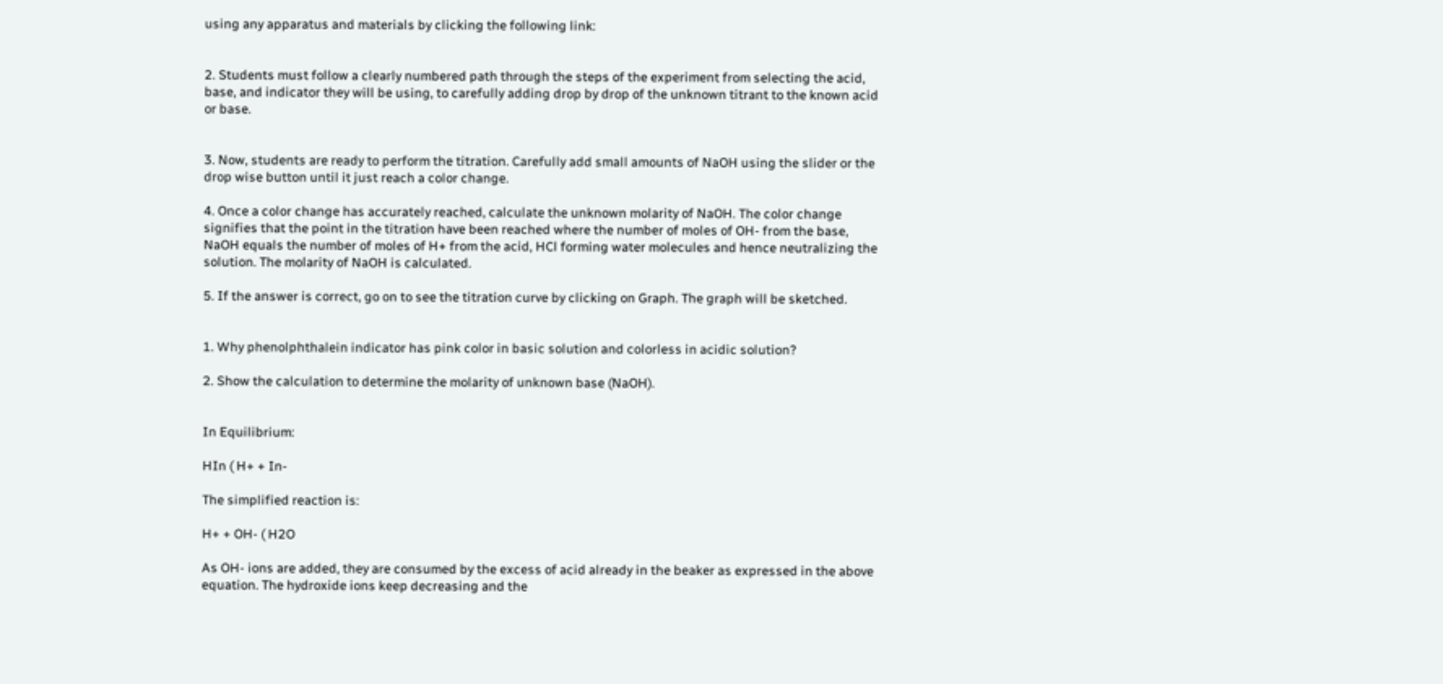using any apparatus and materials by clicking the following link:


2. Students must follow a clearly numbered path through the steps of the experiment from selecting the acid, base, and indicator they will be using, to carefully adding drop by drop of the unknown titrant to the known acid or base.


3. Now, students are ready to perform the titration. Carefully add small amounts of NaOH using the slider or the drop wise button until it just reach a color change.

4. Once a color change has accurately reached, calculate the unknown molarity of NaOH. The color change signifies that the point in the titration have been reached where the number of moles of OH- from the base, NaOH equals the number of moles of H+ from the acid, HCl forming water molecules and hence neutralizing the solution. The molarity of NaOH is calculated.

5. If the answer is correct, go on to see the titration curve by clicking on Graph. The graph will be sketched.


1. Why phenolphthalein indicator has pink color in basic solution and colorless in acidic solution?

2. Show the calculation to determine the molarity of unknown base (NaOH).


In Equilibrium:

HIn ( H+ + In-

The simplified reaction is:

H+ + OH- ( H2O

As OH- ions are added, they are consumed by the excess of acid already in the beaker as expressed in the above equation. The hydroxide ions keep decreasing and the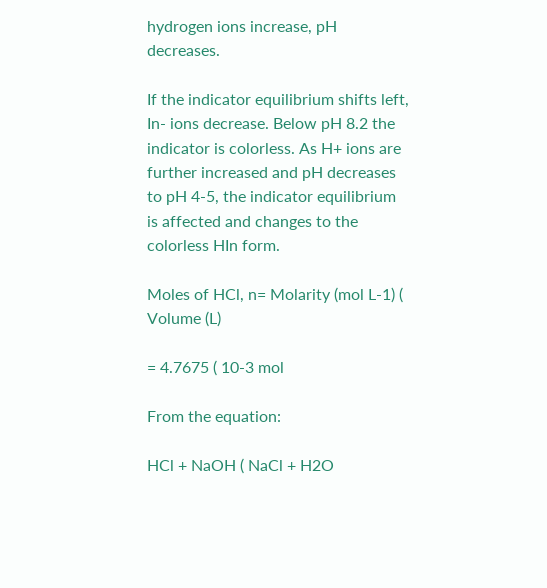hydrogen ions increase, pH decreases.

If the indicator equilibrium shifts left, In- ions decrease. Below pH 8.2 the indicator is colorless. As H+ ions are further increased and pH decreases to pH 4-5, the indicator equilibrium is affected and changes to the colorless HIn form.

Moles of HCl, n= Molarity (mol L-1) ( Volume (L)

= 4.7675 ( 10-3 mol

From the equation:

HCl + NaOH ( NaCl + H2O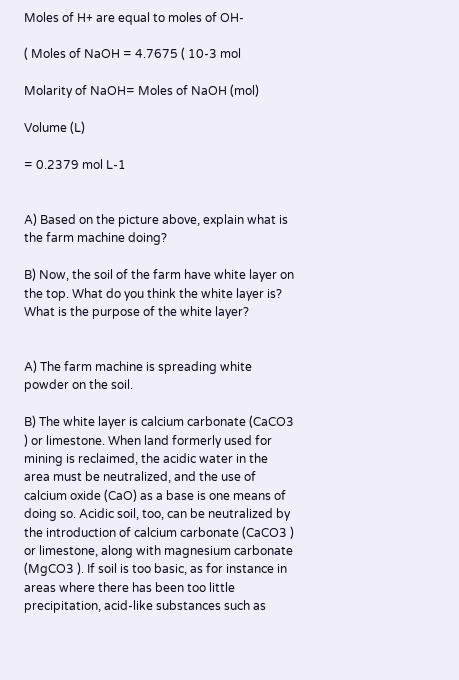Moles of H+ are equal to moles of OH-

( Moles of NaOH = 4.7675 ( 10-3 mol

Molarity of NaOH= Moles of NaOH (mol)

Volume (L)

= 0.2379 mol L-1


A) Based on the picture above, explain what is the farm machine doing?

B) Now, the soil of the farm have white layer on the top. What do you think the white layer is? What is the purpose of the white layer?


A) The farm machine is spreading white powder on the soil.

B) The white layer is calcium carbonate (CaCO3 ) or limestone. When land formerly used for mining is reclaimed, the acidic water in the area must be neutralized, and the use of calcium oxide (CaO) as a base is one means of doing so. Acidic soil, too, can be neutralized by the introduction of calcium carbonate (CaCO3 ) or limestone, along with magnesium carbonate (MgCO3 ). If soil is too basic, as for instance in areas where there has been too little precipitation, acid-like substances such as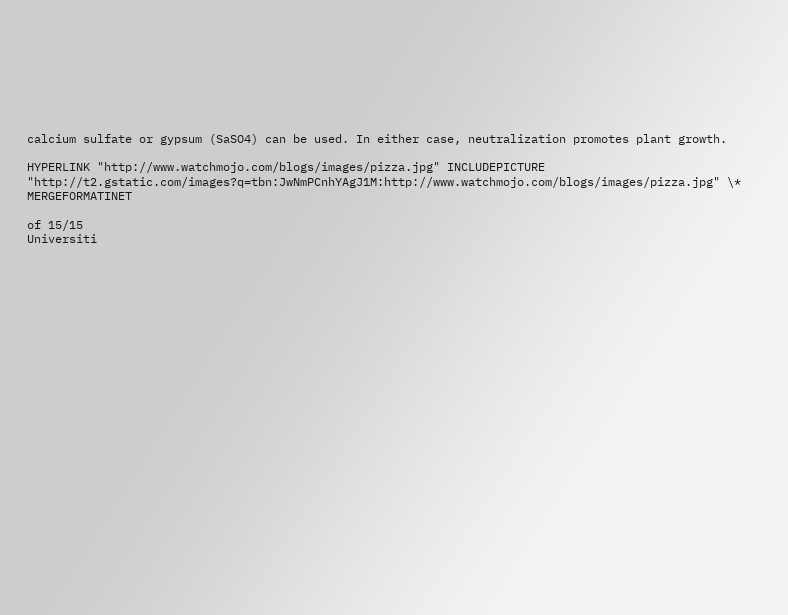calcium sulfate or gypsum (SaSO4) can be used. In either case, neutralization promotes plant growth.

HYPERLINK "http://www.watchmojo.com/blogs/images/pizza.jpg" INCLUDEPICTURE "http://t2.gstatic.com/images?q=tbn:JwNmPCnhYAgJ1M:http://www.watchmojo.com/blogs/images/pizza.jpg" \* MERGEFORMATINET

of 15/15
Universiti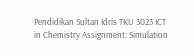Pendidikan Sultan Idris TKU 3023 ICT in Chemistry Assignment: Simulation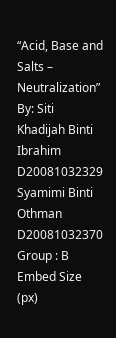“Acid, Base and Salts – Neutralization” By: Siti Khadijah Binti Ibrahim D20081032329 Syamimi Binti Othman D20081032370 Group : B
Embed Size (px)